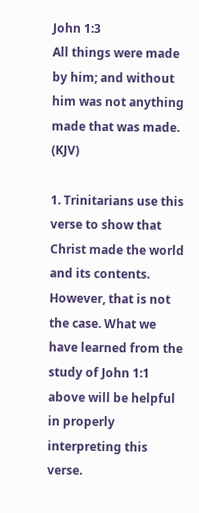John 1:3
All things were made by him; and without him was not anything made that was made. (KJV)

1. Trinitarians use this verse to show that Christ made the world and its contents. However, that is not the case. What we have learned from the study of John 1:1 above will be helpful in properly interpreting this verse.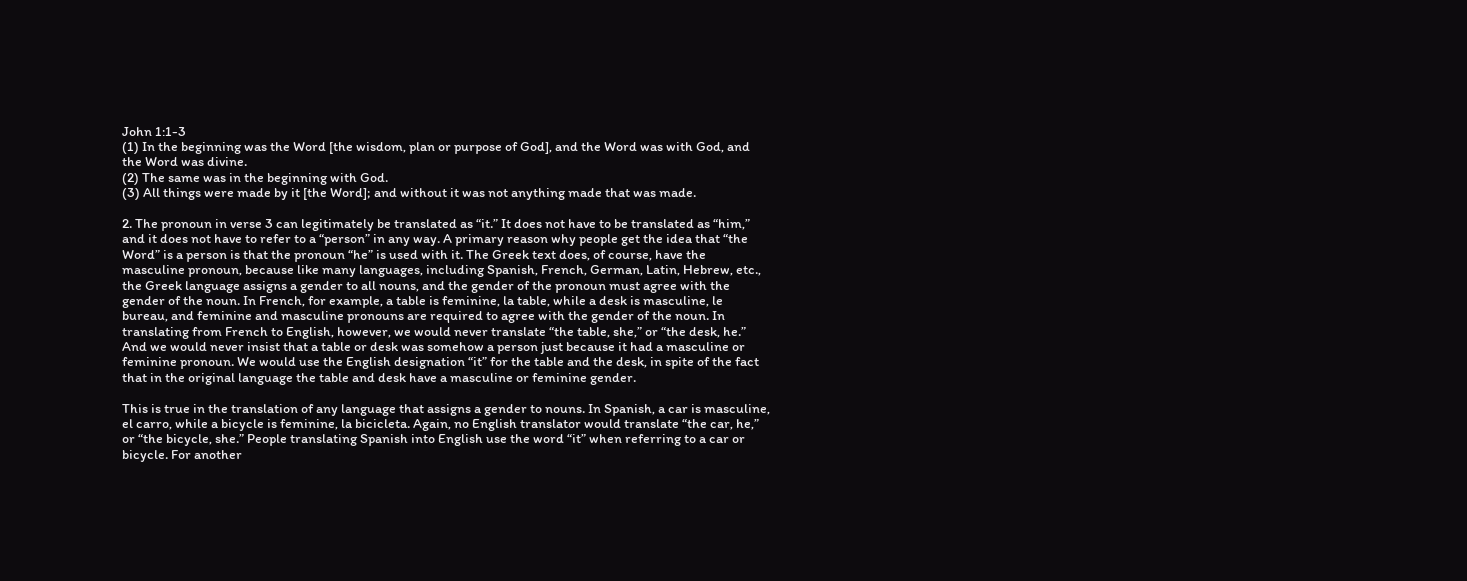John 1:1-3
(1) In the beginning was the Word [the wisdom, plan or purpose of God], and the Word was with God, and
the Word was divine.
(2) The same was in the beginning with God.
(3) All things were made by it [the Word]; and without it was not anything made that was made.

2. The pronoun in verse 3 can legitimately be translated as “it.” It does not have to be translated as “him,” and it does not have to refer to a “person” in any way. A primary reason why people get the idea that “the Word” is a person is that the pronoun “he” is used with it. The Greek text does, of course, have the masculine pronoun, because like many languages, including Spanish, French, German, Latin, Hebrew, etc., the Greek language assigns a gender to all nouns, and the gender of the pronoun must agree with the gender of the noun. In French, for example, a table is feminine, la table, while a desk is masculine, le bureau, and feminine and masculine pronouns are required to agree with the gender of the noun. In translating from French to English, however, we would never translate “the table, she,” or “the desk, he.” And we would never insist that a table or desk was somehow a person just because it had a masculine or feminine pronoun. We would use the English designation “it” for the table and the desk, in spite of the fact that in the original language the table and desk have a masculine or feminine gender.

This is true in the translation of any language that assigns a gender to nouns. In Spanish, a car is masculine, el carro, while a bicycle is feminine, la bicicleta. Again, no English translator would translate “the car, he,” or “the bicycle, she.” People translating Spanish into English use the word “it” when referring to a car or bicycle. For another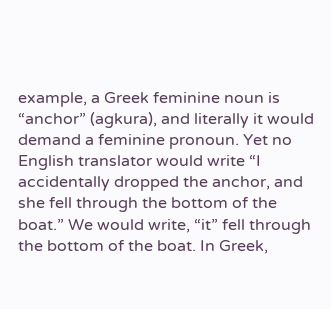example, a Greek feminine noun is “anchor” (agkura), and literally it would demand a feminine pronoun. Yet no English translator would write “I accidentally dropped the anchor, and she fell through the bottom of the boat.” We would write, “it” fell through the bottom of the boat. In Greek,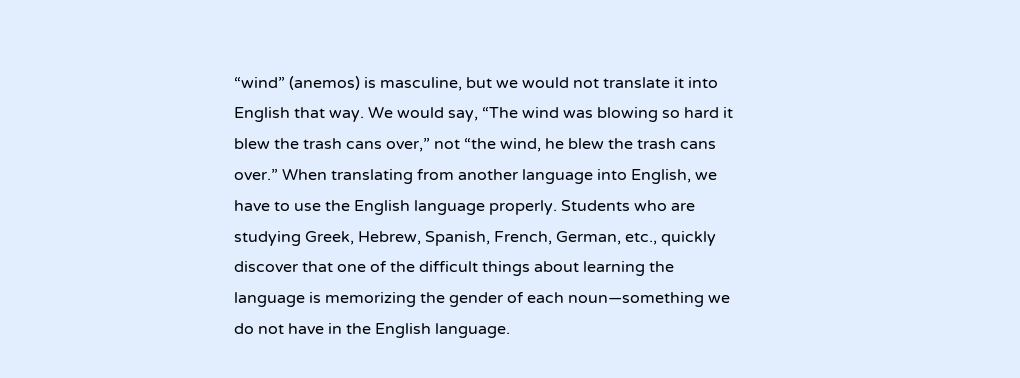“wind” (anemos) is masculine, but we would not translate it into English that way. We would say, “The wind was blowing so hard it blew the trash cans over,” not “the wind, he blew the trash cans over.” When translating from another language into English, we have to use the English language properly. Students who are studying Greek, Hebrew, Spanish, French, German, etc., quickly discover that one of the difficult things about learning the language is memorizing the gender of each noun—something we do not have in the English language.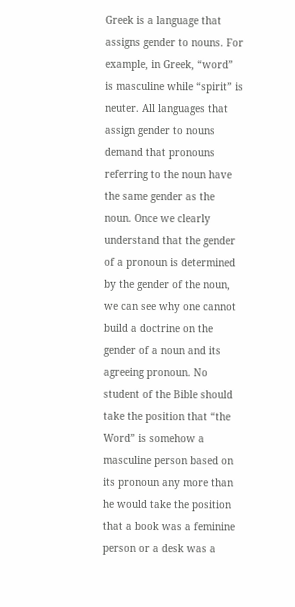Greek is a language that assigns gender to nouns. For example, in Greek, “word” is masculine while “spirit” is neuter. All languages that assign gender to nouns demand that pronouns referring to the noun have the same gender as the noun. Once we clearly understand that the gender of a pronoun is determined by the gender of the noun, we can see why one cannot build a doctrine on the gender of a noun and its agreeing pronoun. No student of the Bible should take the position that “the Word” is somehow a masculine person based on its pronoun any more than he would take the position that a book was a feminine person or a desk was a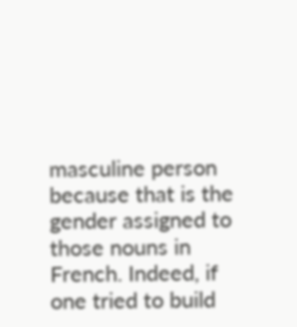masculine person because that is the gender assigned to those nouns in French. Indeed, if one tried to build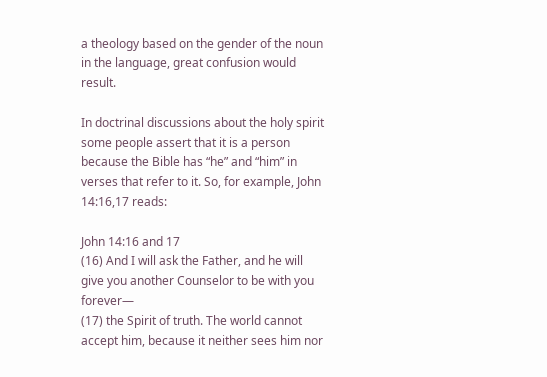a theology based on the gender of the noun in the language, great confusion would result.

In doctrinal discussions about the holy spirit some people assert that it is a person because the Bible has “he” and “him” in verses that refer to it. So, for example, John 14:16,17 reads:

John 14:16 and 17
(16) And I will ask the Father, and he will give you another Counselor to be with you forever—
(17) the Spirit of truth. The world cannot accept him, because it neither sees him nor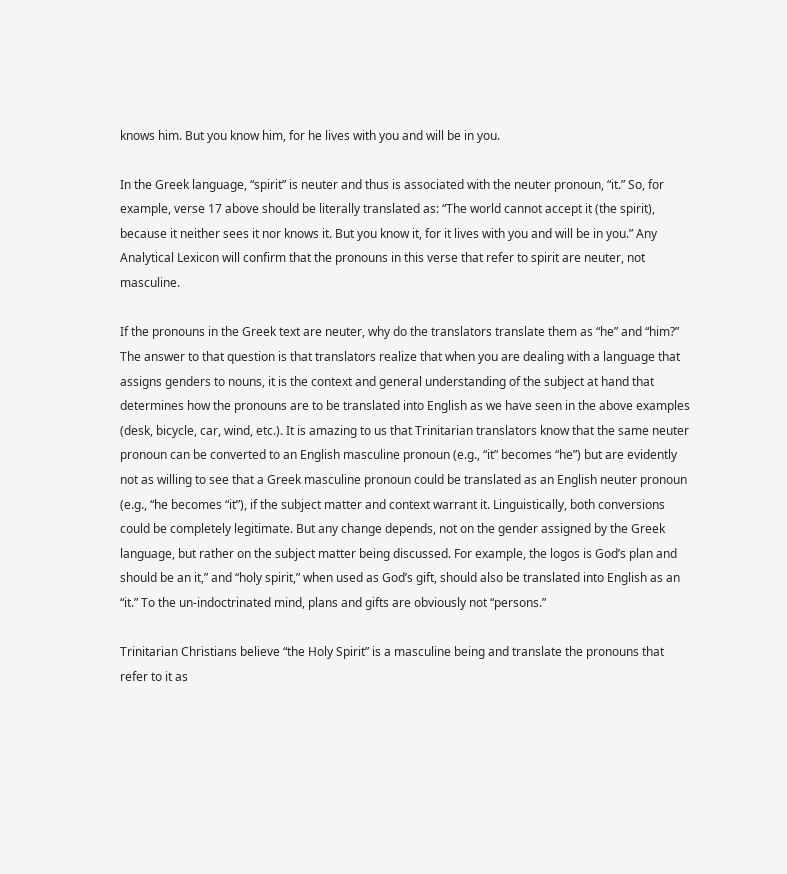knows him. But you know him, for he lives with you and will be in you.

In the Greek language, “spirit” is neuter and thus is associated with the neuter pronoun, “it.” So, for example, verse 17 above should be literally translated as: “The world cannot accept it (the spirit), because it neither sees it nor knows it. But you know it, for it lives with you and will be in you.” Any Analytical Lexicon will confirm that the pronouns in this verse that refer to spirit are neuter, not masculine.

If the pronouns in the Greek text are neuter, why do the translators translate them as “he” and “him?” The answer to that question is that translators realize that when you are dealing with a language that assigns genders to nouns, it is the context and general understanding of the subject at hand that determines how the pronouns are to be translated into English as we have seen in the above examples (desk, bicycle, car, wind, etc.). It is amazing to us that Trinitarian translators know that the same neuter pronoun can be converted to an English masculine pronoun (e.g., “it” becomes “he”) but are evidently not as willing to see that a Greek masculine pronoun could be translated as an English neuter pronoun (e.g., “he becomes “it”), if the subject matter and context warrant it. Linguistically, both conversions could be completely legitimate. But any change depends, not on the gender assigned by the Greek language, but rather on the subject matter being discussed. For example, the logos is God’s plan and should be an it,” and “holy spirit,” when used as God’s gift, should also be translated into English as an “it.” To the un-indoctrinated mind, plans and gifts are obviously not “persons.”

Trinitarian Christians believe “the Holy Spirit” is a masculine being and translate the pronouns that refer to it as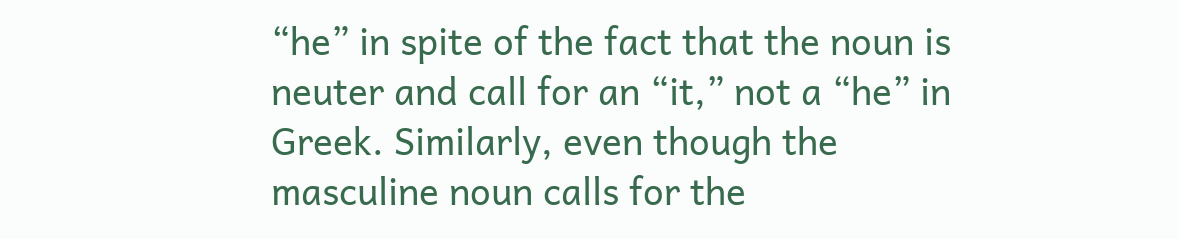“he” in spite of the fact that the noun is neuter and call for an “it,” not a “he” in Greek. Similarly, even though the masculine noun calls for the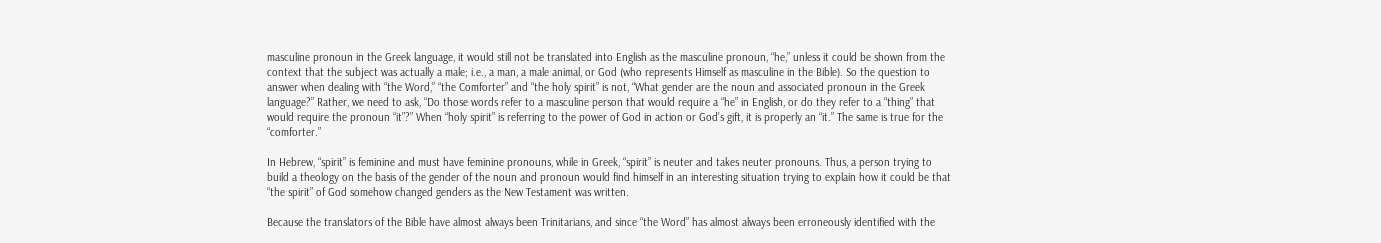masculine pronoun in the Greek language, it would still not be translated into English as the masculine pronoun, “he,” unless it could be shown from the context that the subject was actually a male; i.e., a man, a male animal, or God (who represents Himself as masculine in the Bible). So the question to answer when dealing with “the Word,” “the Comforter” and “the holy spirit” is not, “What gender are the noun and associated pronoun in the Greek language?” Rather, we need to ask, “Do those words refer to a masculine person that would require a “he” in English, or do they refer to a “thing” that would require the pronoun “it”?” When “holy spirit” is referring to the power of God in action or God’s gift, it is properly an “it.” The same is true for the “comforter.”

In Hebrew, “spirit” is feminine and must have feminine pronouns, while in Greek, “spirit” is neuter and takes neuter pronouns. Thus, a person trying to build a theology on the basis of the gender of the noun and pronoun would find himself in an interesting situation trying to explain how it could be that “the spirit” of God somehow changed genders as the New Testament was written.

Because the translators of the Bible have almost always been Trinitarians, and since “the Word” has almost always been erroneously identified with the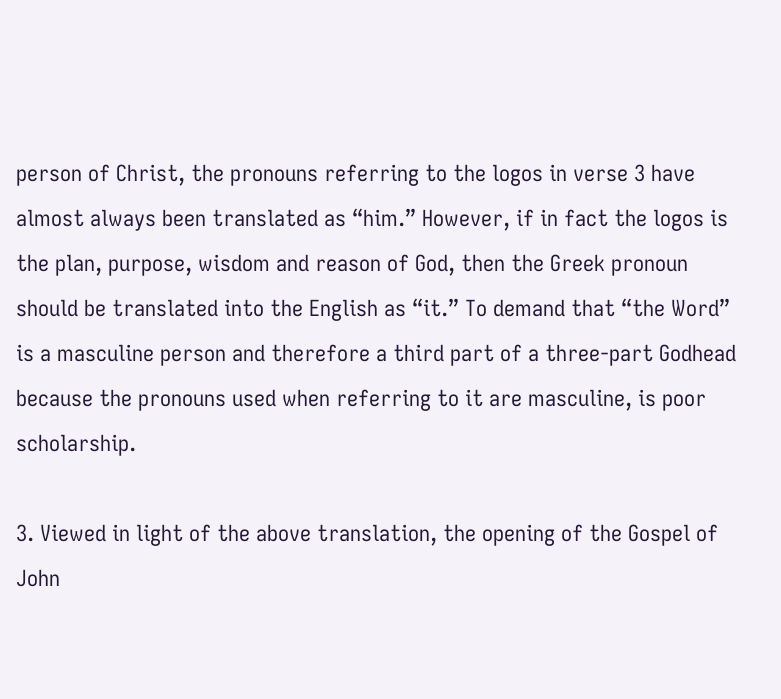person of Christ, the pronouns referring to the logos in verse 3 have almost always been translated as “him.” However, if in fact the logos is the plan, purpose, wisdom and reason of God, then the Greek pronoun should be translated into the English as “it.” To demand that “the Word” is a masculine person and therefore a third part of a three-part Godhead because the pronouns used when referring to it are masculine, is poor scholarship.

3. Viewed in light of the above translation, the opening of the Gospel of John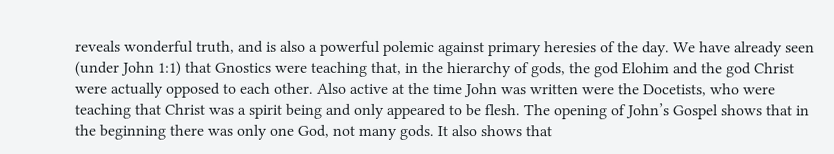reveals wonderful truth, and is also a powerful polemic against primary heresies of the day. We have already seen (under John 1:1) that Gnostics were teaching that, in the hierarchy of gods, the god Elohim and the god Christ were actually opposed to each other. Also active at the time John was written were the Docetists, who were teaching that Christ was a spirit being and only appeared to be flesh. The opening of John’s Gospel shows that in the beginning there was only one God, not many gods. It also shows that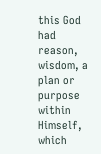this God had reason, wisdom, a plan or purpose within Himself, which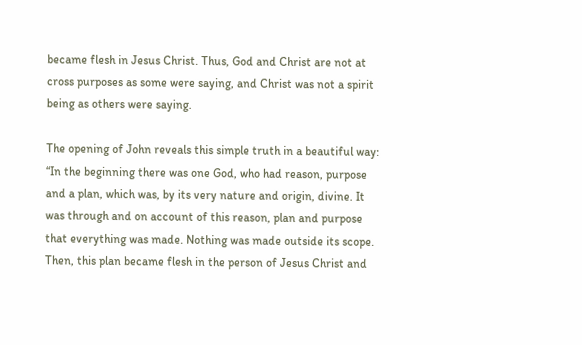became flesh in Jesus Christ. Thus, God and Christ are not at cross purposes as some were saying, and Christ was not a spirit being as others were saying.

The opening of John reveals this simple truth in a beautiful way: “In the beginning there was one God, who had reason, purpose and a plan, which was, by its very nature and origin, divine. It was through and on account of this reason, plan and purpose that everything was made. Nothing was made outside its scope. Then, this plan became flesh in the person of Jesus Christ and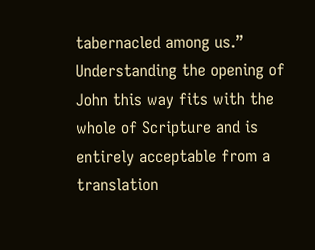tabernacled among us.” Understanding the opening of John this way fits with the whole of Scripture and is entirely acceptable from a translation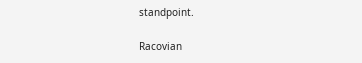standpoint.

Racovian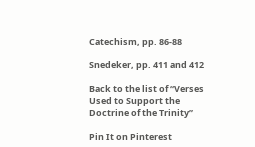Catechism, pp. 86-88

Snedeker, pp. 411 and 412

Back to the list of “Verses Used to Support the Doctrine of the Trinity”

Pin It on Pinterest